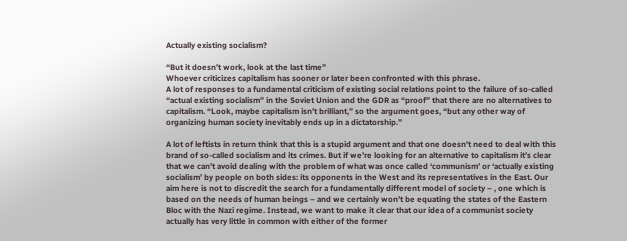Actually existing socialism?

“But it doesn’t work, look at the last time”
Whoever criticizes capitalism has sooner or later been confronted with this phrase.
A lot of responses to a fundamental criticism of existing social relations point to the failure of so-called “actual existing socialism” in the Soviet Union and the GDR as “proof” that there are no alternatives to capitalism. “Look, maybe capitalism isn’t brilliant,” so the argument goes, “but any other way of organizing human society inevitably ends up in a dictatorship.”

A lot of leftists in return think that this is a stupid argument and that one doesn’t need to deal with this brand of so-called socialism and its crimes. But if we’re looking for an alternative to capitalism it’s clear that we can’t avoid dealing with the problem of what was once called ‘communism’ or ‘actually existing socialism’ by people on both sides: its opponents in the West and its representatives in the East. Our aim here is not to discredit the search for a fundamentally different model of society – , one which is based on the needs of human beings – and we certainly won’t be equating the states of the Eastern Bloc with the Nazi regime. Instead, we want to make it clear that our idea of a communist society actually has very little in common with either of the former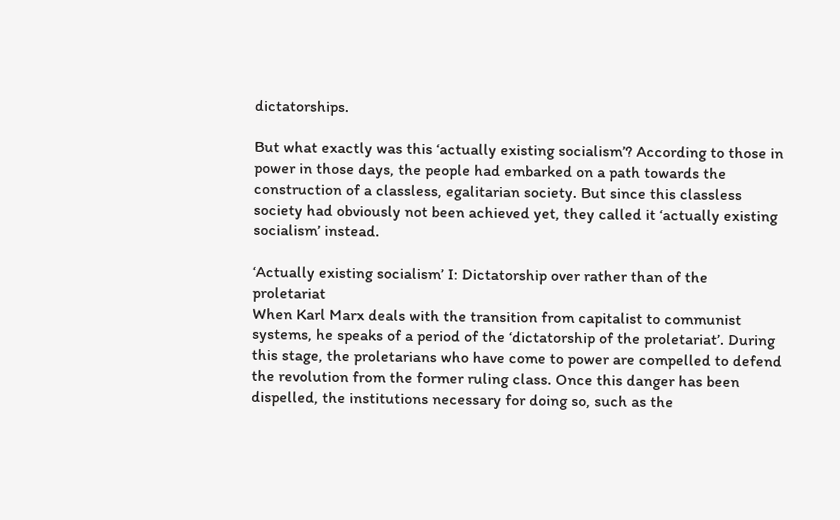dictatorships.

But what exactly was this ‘actually existing socialism’? According to those in power in those days, the people had embarked on a path towards the construction of a classless, egalitarian society. But since this classless society had obviously not been achieved yet, they called it ‘actually existing socialism’ instead.

‘Actually existing socialism’ I: Dictatorship over rather than of the proletariat
When Karl Marx deals with the transition from capitalist to communist systems, he speaks of a period of the ‘dictatorship of the proletariat’. During this stage, the proletarians who have come to power are compelled to defend the revolution from the former ruling class. Once this danger has been dispelled, the institutions necessary for doing so, such as the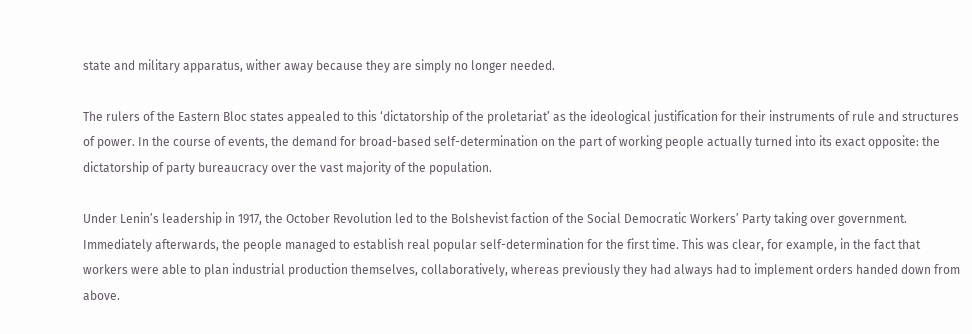state and military apparatus, wither away because they are simply no longer needed.

The rulers of the Eastern Bloc states appealed to this ‘dictatorship of the proletariat’ as the ideological justification for their instruments of rule and structures of power. In the course of events, the demand for broad-based self-determination on the part of working people actually turned into its exact opposite: the dictatorship of party bureaucracy over the vast majority of the population.

Under Lenin’s leadership in 1917, the October Revolution led to the Bolshevist faction of the Social Democratic Workers’ Party taking over government. Immediately afterwards, the people managed to establish real popular self-determination for the first time. This was clear, for example, in the fact that workers were able to plan industrial production themselves, collaboratively, whereas previously they had always had to implement orders handed down from above.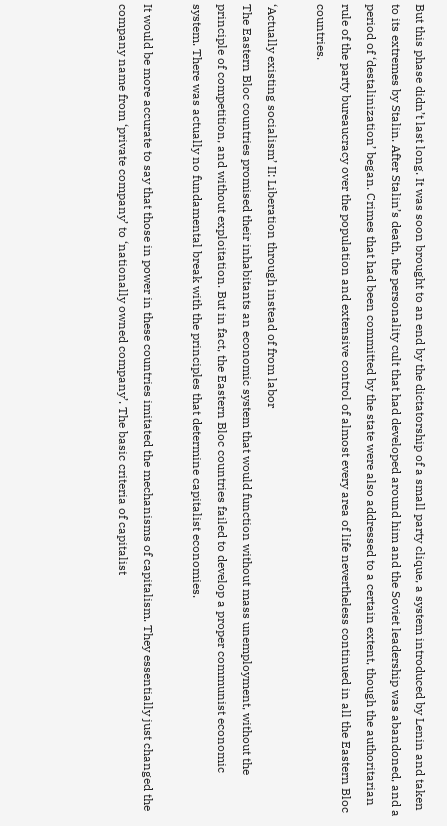But this phase didn’t last long. It was soon brought to an end by the dictatorship of a small party clique, a system introduced by Lenin and taken to its extremes by Stalin. After Stalin’s death, the personality cult that had developed around him and the Soviet leadership was abandoned, and a period of ‘destalinization’ began. Crimes that had been committed by the state were also addressed to a certain extent, though the authoritarian rule of the party bureaucracy over the population and extensive control of almost every area of life nevertheless continued in all the Eastern Bloc countries.

‘Actually existing socialism’ II: Liberation through instead of from labor
The Eastern Bloc countries promised their inhabitants an economic system that would function without mass unemployment, without the principle of competition, and without exploitation. But in fact, the Eastern Bloc countries failed to develop a proper communist economic system. There was actually no fundamental break with the principles that determine capitalist economies.

It would be more accurate to say that those in power in these countries imitated the mechanisms of capitalism. They essentially just changed the company name from ‘private company’ to ‘nationally owned company’. The basic criteria of capitalist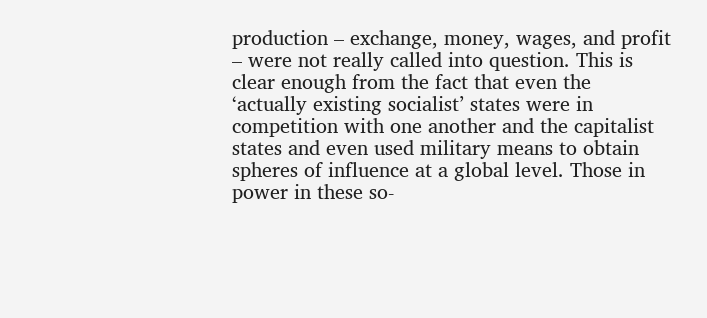production – exchange, money, wages, and profit – were not really called into question. This is clear enough from the fact that even the ‘actually existing socialist’ states were in competition with one another and the capitalist states and even used military means to obtain spheres of influence at a global level. Those in power in these so-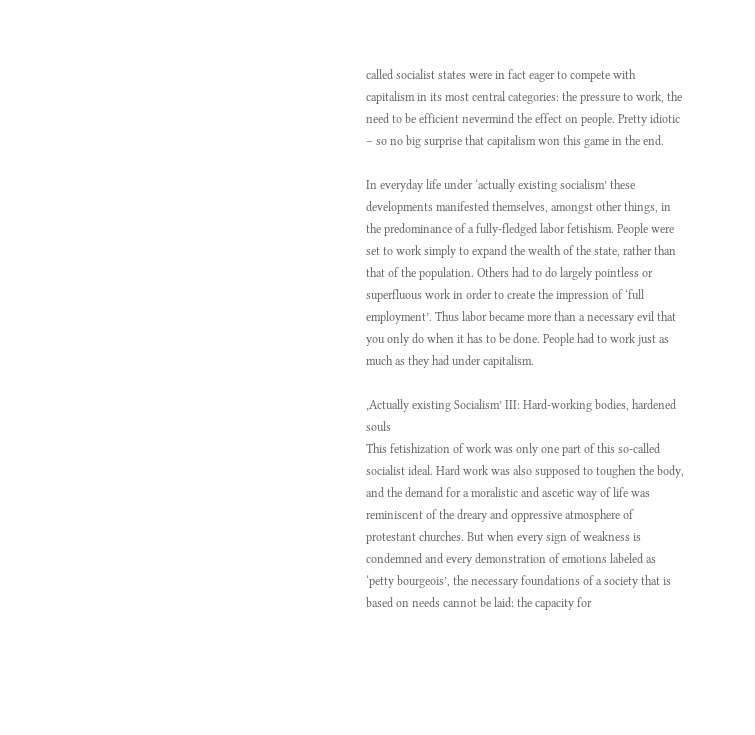called socialist states were in fact eager to compete with capitalism in its most central categories: the pressure to work, the need to be efficient nevermind the effect on people. Pretty idiotic – so no big surprise that capitalism won this game in the end.

In everyday life under ‘actually existing socialism’ these developments manifested themselves, amongst other things, in the predominance of a fully-fledged labor fetishism. People were set to work simply to expand the wealth of the state, rather than that of the population. Others had to do largely pointless or superfluous work in order to create the impression of ‘full employment’. Thus labor became more than a necessary evil that you only do when it has to be done. People had to work just as much as they had under capitalism.

‚Actually existing Socialism’ III: Hard-working bodies, hardened souls
This fetishization of work was only one part of this so-called socialist ideal. Hard work was also supposed to toughen the body, and the demand for a moralistic and ascetic way of life was reminiscent of the dreary and oppressive atmosphere of protestant churches. But when every sign of weakness is condemned and every demonstration of emotions labeled as ‘petty bourgeois’, the necessary foundations of a society that is based on needs cannot be laid: the capacity for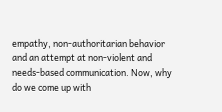empathy, non-authoritarian behavior and an attempt at non-violent and needs-based communication. Now, why do we come up with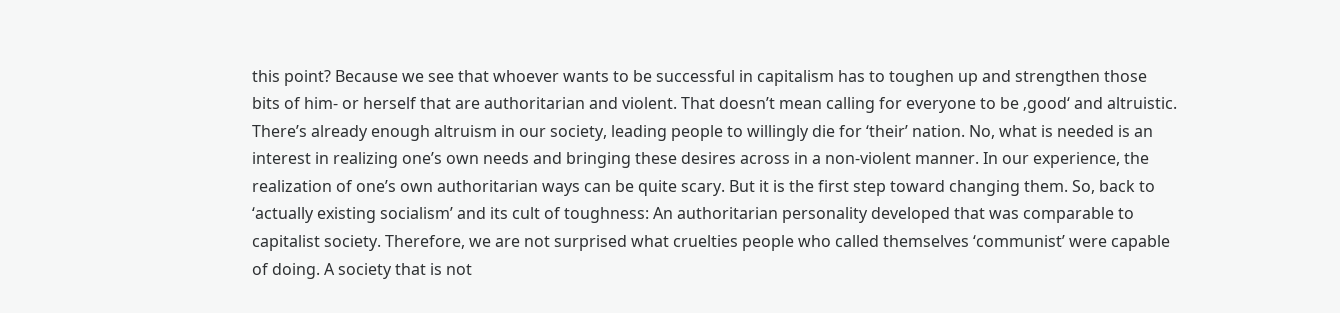this point? Because we see that whoever wants to be successful in capitalism has to toughen up and strengthen those bits of him- or herself that are authoritarian and violent. That doesn’t mean calling for everyone to be ‚good‘ and altruistic. There’s already enough altruism in our society, leading people to willingly die for ‘their’ nation. No, what is needed is an interest in realizing one’s own needs and bringing these desires across in a non-violent manner. In our experience, the realization of one’s own authoritarian ways can be quite scary. But it is the first step toward changing them. So, back to ‘actually existing socialism’ and its cult of toughness: An authoritarian personality developed that was comparable to capitalist society. Therefore, we are not surprised what cruelties people who called themselves ‘communist’ were capable of doing. A society that is not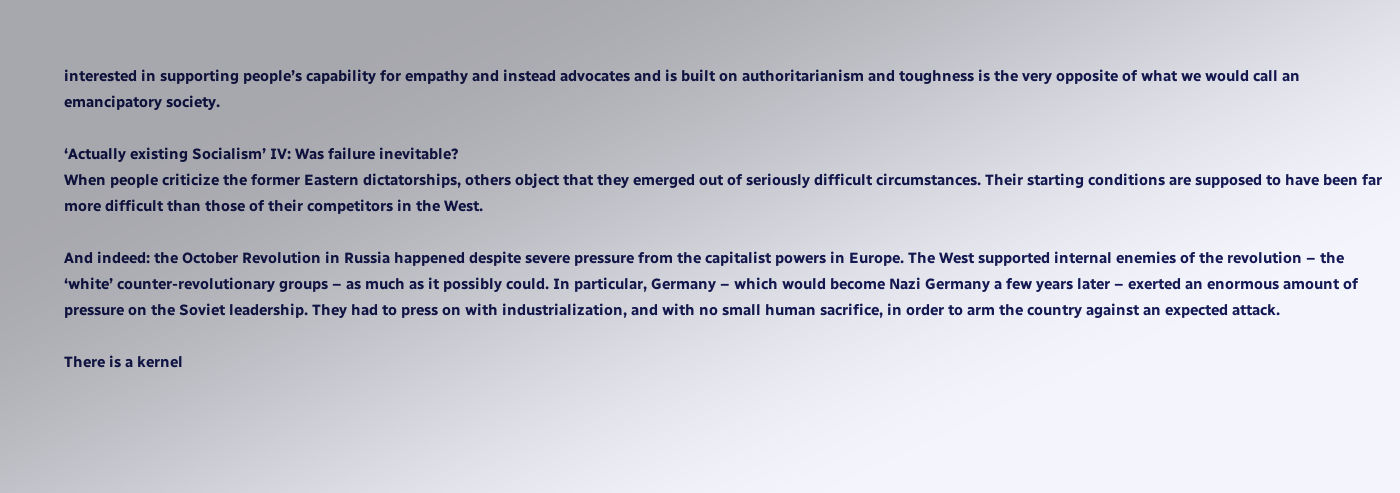interested in supporting people’s capability for empathy and instead advocates and is built on authoritarianism and toughness is the very opposite of what we would call an emancipatory society.

‘Actually existing Socialism’ IV: Was failure inevitable?
When people criticize the former Eastern dictatorships, others object that they emerged out of seriously difficult circumstances. Their starting conditions are supposed to have been far more difficult than those of their competitors in the West.

And indeed: the October Revolution in Russia happened despite severe pressure from the capitalist powers in Europe. The West supported internal enemies of the revolution – the ‘white’ counter-revolutionary groups – as much as it possibly could. In particular, Germany – which would become Nazi Germany a few years later – exerted an enormous amount of pressure on the Soviet leadership. They had to press on with industrialization, and with no small human sacrifice, in order to arm the country against an expected attack.

There is a kernel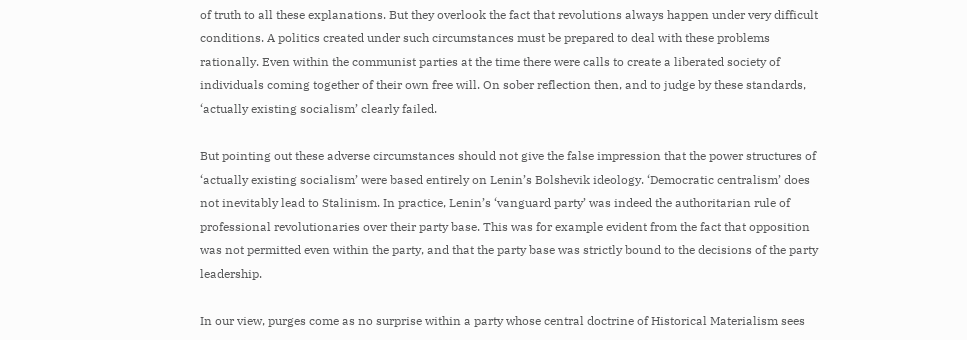of truth to all these explanations. But they overlook the fact that revolutions always happen under very difficult conditions. A politics created under such circumstances must be prepared to deal with these problems rationally. Even within the communist parties at the time there were calls to create a liberated society of individuals coming together of their own free will. On sober reflection then, and to judge by these standards, ‘actually existing socialism’ clearly failed.

But pointing out these adverse circumstances should not give the false impression that the power structures of ‘actually existing socialism’ were based entirely on Lenin’s Bolshevik ideology. ‘Democratic centralism’ does not inevitably lead to Stalinism. In practice, Lenin’s ‘vanguard party’ was indeed the authoritarian rule of professional revolutionaries over their party base. This was for example evident from the fact that opposition was not permitted even within the party, and that the party base was strictly bound to the decisions of the party leadership.

In our view, purges come as no surprise within a party whose central doctrine of Historical Materialism sees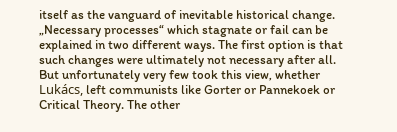itself as the vanguard of inevitable historical change. „Necessary processes“ which stagnate or fail can be explained in two different ways. The first option is that such changes were ultimately not necessary after all. But unfortunately very few took this view, whether Lukács, left communists like Gorter or Pannekoek or Critical Theory. The other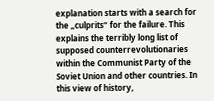explanation starts with a search for the „culprits“ for the failure. This explains the terribly long list of supposed counterrevolutionaries within the Communist Party of the Soviet Union and other countries. In this view of history,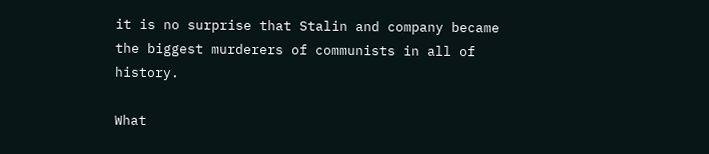it is no surprise that Stalin and company became the biggest murderers of communists in all of history.

What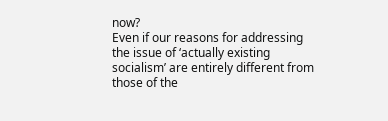now?
Even if our reasons for addressing the issue of ‘actually existing socialism’ are entirely different from those of the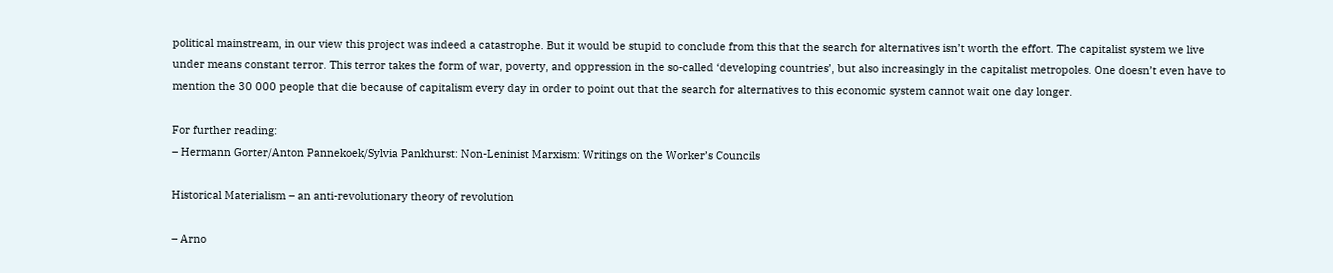political mainstream, in our view this project was indeed a catastrophe. But it would be stupid to conclude from this that the search for alternatives isn’t worth the effort. The capitalist system we live under means constant terror. This terror takes the form of war, poverty, and oppression in the so-called ‘developing countries’, but also increasingly in the capitalist metropoles. One doesn’t even have to mention the 30 000 people that die because of capitalism every day in order to point out that the search for alternatives to this economic system cannot wait one day longer.

For further reading:
– Hermann Gorter/Anton Pannekoek/Sylvia Pankhurst: Non-Leninist Marxism: Writings on the Worker’s Councils

Historical Materialism – an anti-revolutionary theory of revolution

– Arno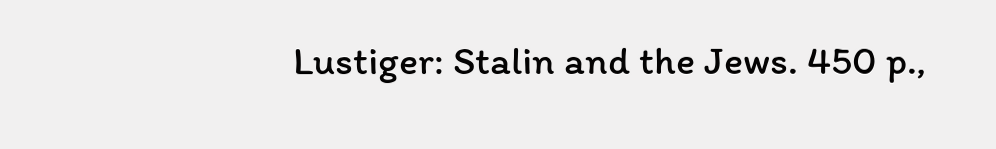Lustiger: Stalin and the Jews. 450 p.,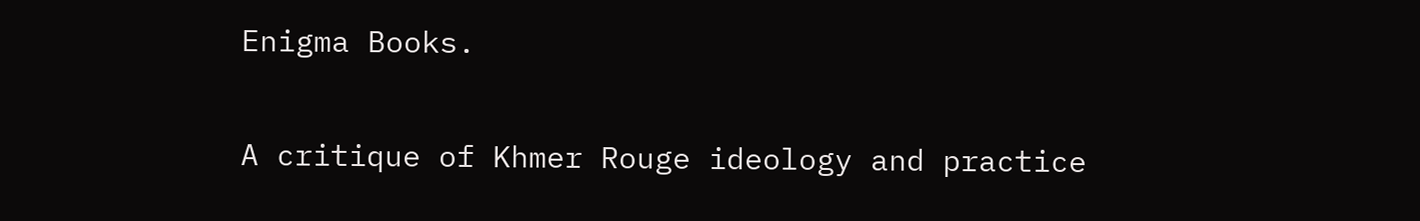Enigma Books.

A critique of Khmer Rouge ideology and practice